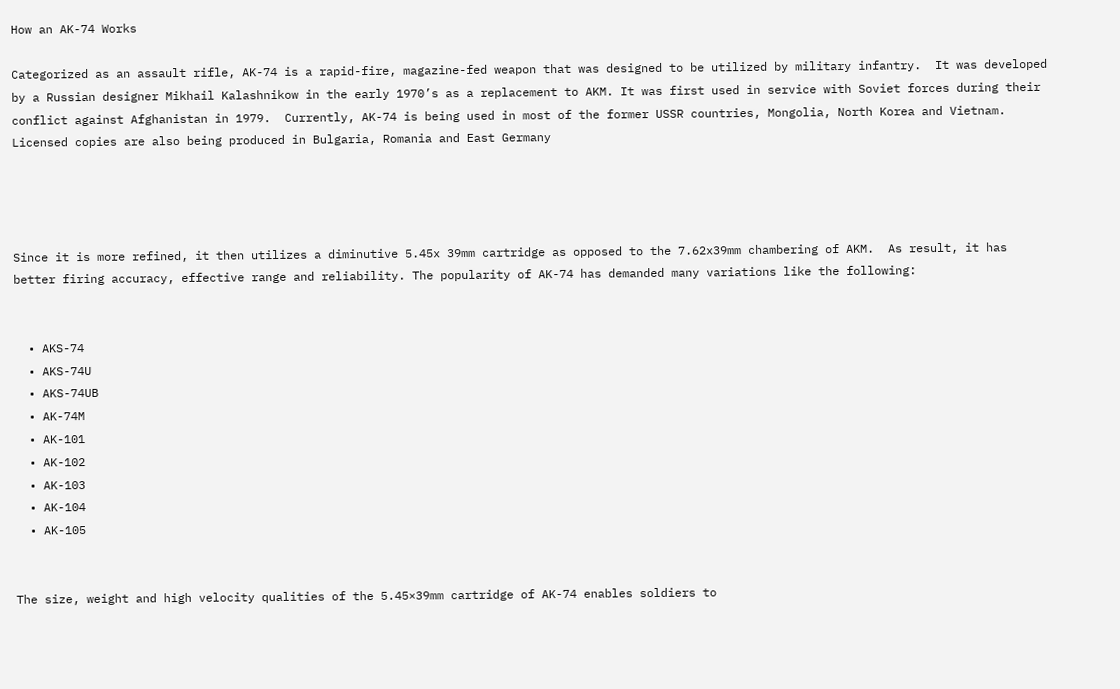How an AK-74 Works

Categorized as an assault rifle, AK-74 is a rapid-fire, magazine-fed weapon that was designed to be utilized by military infantry.  It was developed by a Russian designer Mikhail Kalashnikow in the early 1970’s as a replacement to AKM. It was first used in service with Soviet forces during their conflict against Afghanistan in 1979.  Currently, AK-74 is being used in most of the former USSR countries, Mongolia, North Korea and Vietnam.  Licensed copies are also being produced in Bulgaria, Romania and East Germany




Since it is more refined, it then utilizes a diminutive 5.45x 39mm cartridge as opposed to the 7.62x39mm chambering of AKM.  As result, it has better firing accuracy, effective range and reliability. The popularity of AK-74 has demanded many variations like the following:


  • AKS-74
  • AKS-74U
  • AKS-74UB
  • AK-74M
  • AK-101
  • AK-102
  • AK-103
  • AK-104
  • AK-105


The size, weight and high velocity qualities of the 5.45×39mm cartridge of AK-74 enables soldiers to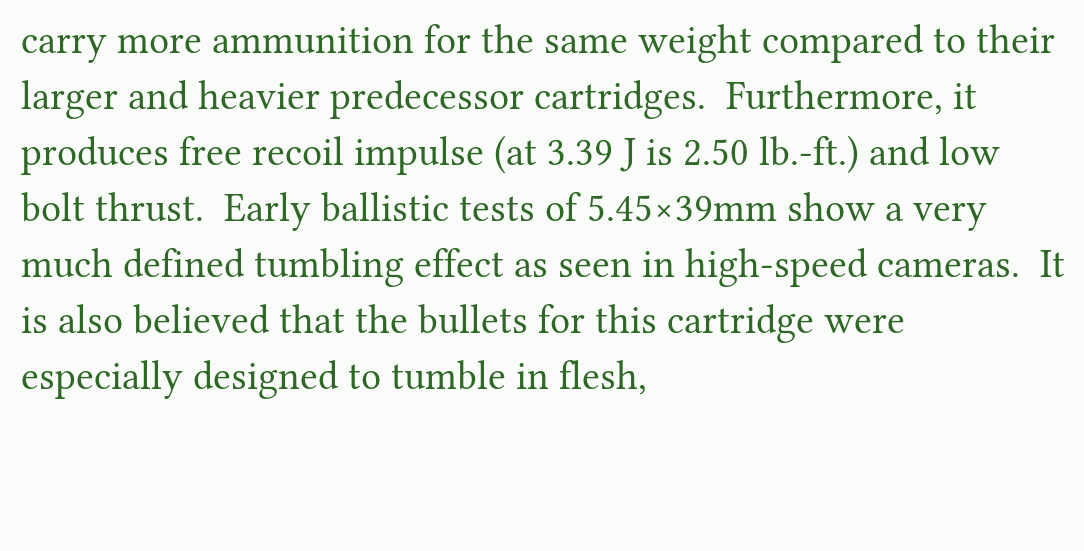carry more ammunition for the same weight compared to their larger and heavier predecessor cartridges.  Furthermore, it produces free recoil impulse (at 3.39 J is 2.50 lb.-ft.) and low bolt thrust.  Early ballistic tests of 5.45×39mm show a very much defined tumbling effect as seen in high-speed cameras.  It is also believed that the bullets for this cartridge were especially designed to tumble in flesh,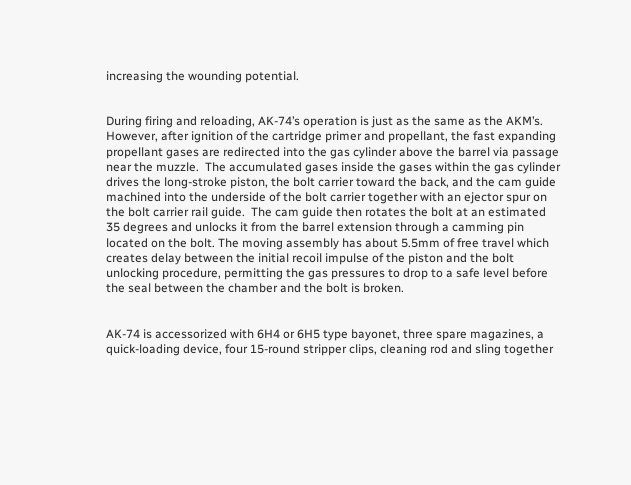increasing the wounding potential.


During firing and reloading, AK-74’s operation is just as the same as the AKM’s.  However, after ignition of the cartridge primer and propellant, the fast expanding propellant gases are redirected into the gas cylinder above the barrel via passage near the muzzle.  The accumulated gases inside the gases within the gas cylinder drives the long-stroke piston, the bolt carrier toward the back, and the cam guide machined into the underside of the bolt carrier together with an ejector spur on the bolt carrier rail guide.  The cam guide then rotates the bolt at an estimated 35 degrees and unlocks it from the barrel extension through a camming pin located on the bolt. The moving assembly has about 5.5mm of free travel which creates delay between the initial recoil impulse of the piston and the bolt unlocking procedure, permitting the gas pressures to drop to a safe level before the seal between the chamber and the bolt is broken.


AK-74 is accessorized with 6H4 or 6H5 type bayonet, three spare magazines, a quick-loading device, four 15-round stripper clips, cleaning rod and sling together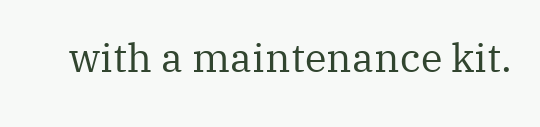with a maintenance kit.